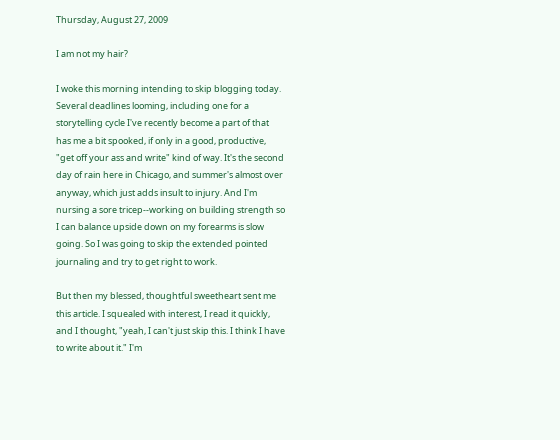Thursday, August 27, 2009

I am not my hair?

I woke this morning intending to skip blogging today. Several deadlines looming, including one for a storytelling cycle I've recently become a part of that has me a bit spooked, if only in a good, productive, "get off your ass and write" kind of way. It's the second day of rain here in Chicago, and summer's almost over anyway, which just adds insult to injury. And I'm nursing a sore tricep--working on building strength so I can balance upside down on my forearms is slow going. So I was going to skip the extended pointed journaling and try to get right to work.

But then my blessed, thoughtful sweetheart sent me this article. I squealed with interest, I read it quickly, and I thought, "yeah, I can't just skip this. I think I have to write about it." I'm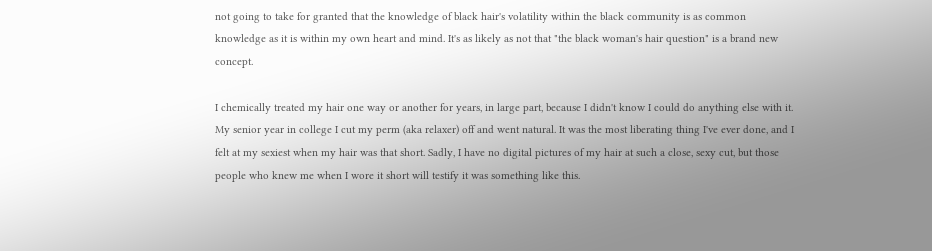not going to take for granted that the knowledge of black hair's volatility within the black community is as common knowledge as it is within my own heart and mind. It's as likely as not that "the black woman's hair question" is a brand new concept.

I chemically treated my hair one way or another for years, in large part, because I didn't know I could do anything else with it. My senior year in college I cut my perm (aka relaxer) off and went natural. It was the most liberating thing I've ever done, and I felt at my sexiest when my hair was that short. Sadly, I have no digital pictures of my hair at such a close, sexy cut, but those people who knew me when I wore it short will testify it was something like this.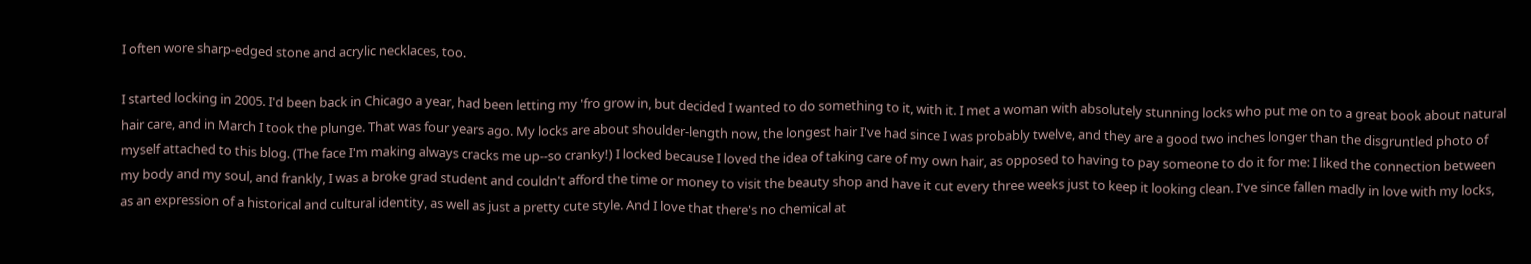I often wore sharp-edged stone and acrylic necklaces, too.

I started locking in 2005. I'd been back in Chicago a year, had been letting my 'fro grow in, but decided I wanted to do something to it, with it. I met a woman with absolutely stunning locks who put me on to a great book about natural hair care, and in March I took the plunge. That was four years ago. My locks are about shoulder-length now, the longest hair I've had since I was probably twelve, and they are a good two inches longer than the disgruntled photo of myself attached to this blog. (The face I'm making always cracks me up--so cranky!) I locked because I loved the idea of taking care of my own hair, as opposed to having to pay someone to do it for me: I liked the connection between my body and my soul, and frankly, I was a broke grad student and couldn't afford the time or money to visit the beauty shop and have it cut every three weeks just to keep it looking clean. I've since fallen madly in love with my locks, as an expression of a historical and cultural identity, as well as just a pretty cute style. And I love that there's no chemical at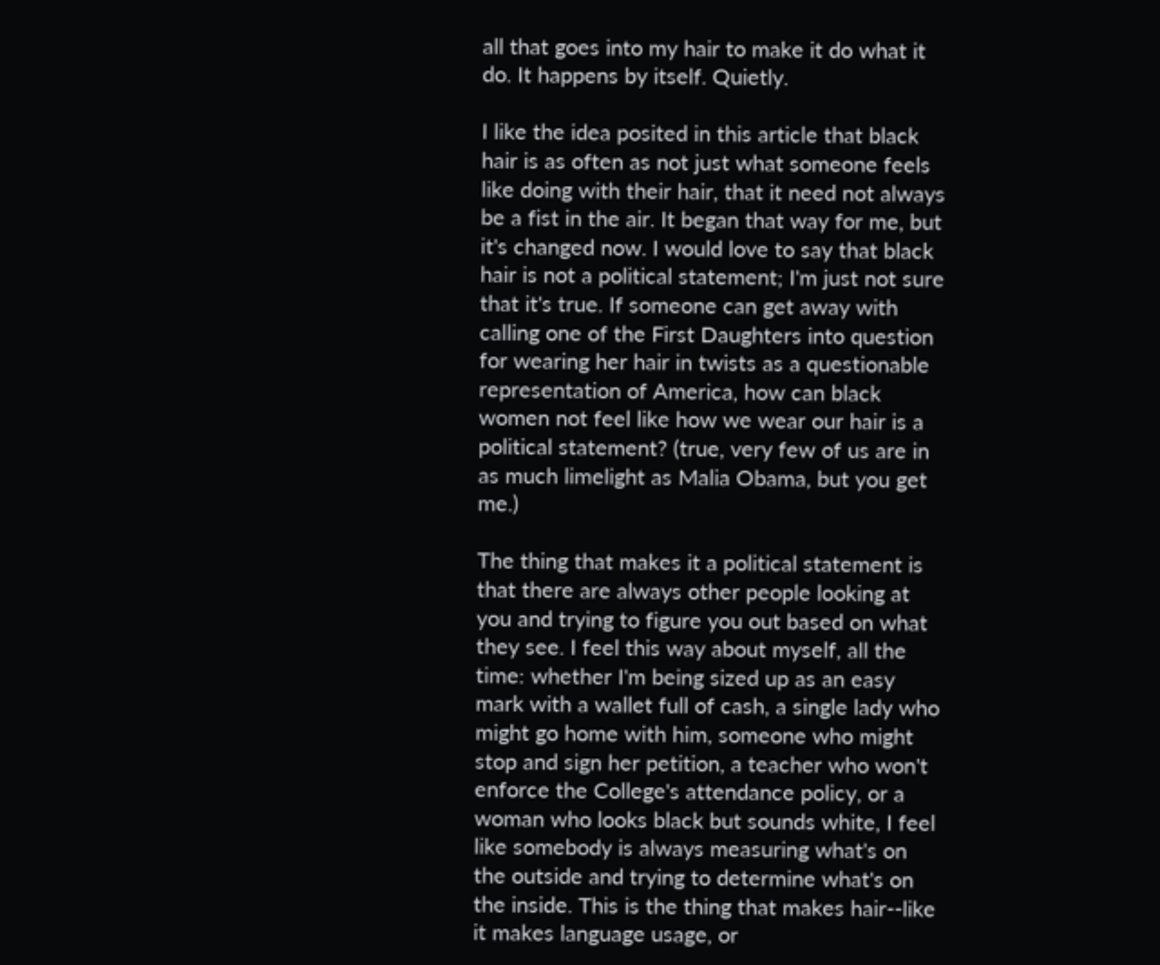all that goes into my hair to make it do what it do. It happens by itself. Quietly.

I like the idea posited in this article that black hair is as often as not just what someone feels like doing with their hair, that it need not always be a fist in the air. It began that way for me, but it's changed now. I would love to say that black hair is not a political statement; I'm just not sure that it's true. If someone can get away with calling one of the First Daughters into question for wearing her hair in twists as a questionable representation of America, how can black women not feel like how we wear our hair is a political statement? (true, very few of us are in as much limelight as Malia Obama, but you get me.)

The thing that makes it a political statement is that there are always other people looking at you and trying to figure you out based on what they see. I feel this way about myself, all the time: whether I'm being sized up as an easy mark with a wallet full of cash, a single lady who might go home with him, someone who might stop and sign her petition, a teacher who won't enforce the College's attendance policy, or a woman who looks black but sounds white, I feel like somebody is always measuring what's on the outside and trying to determine what's on the inside. This is the thing that makes hair--like it makes language usage, or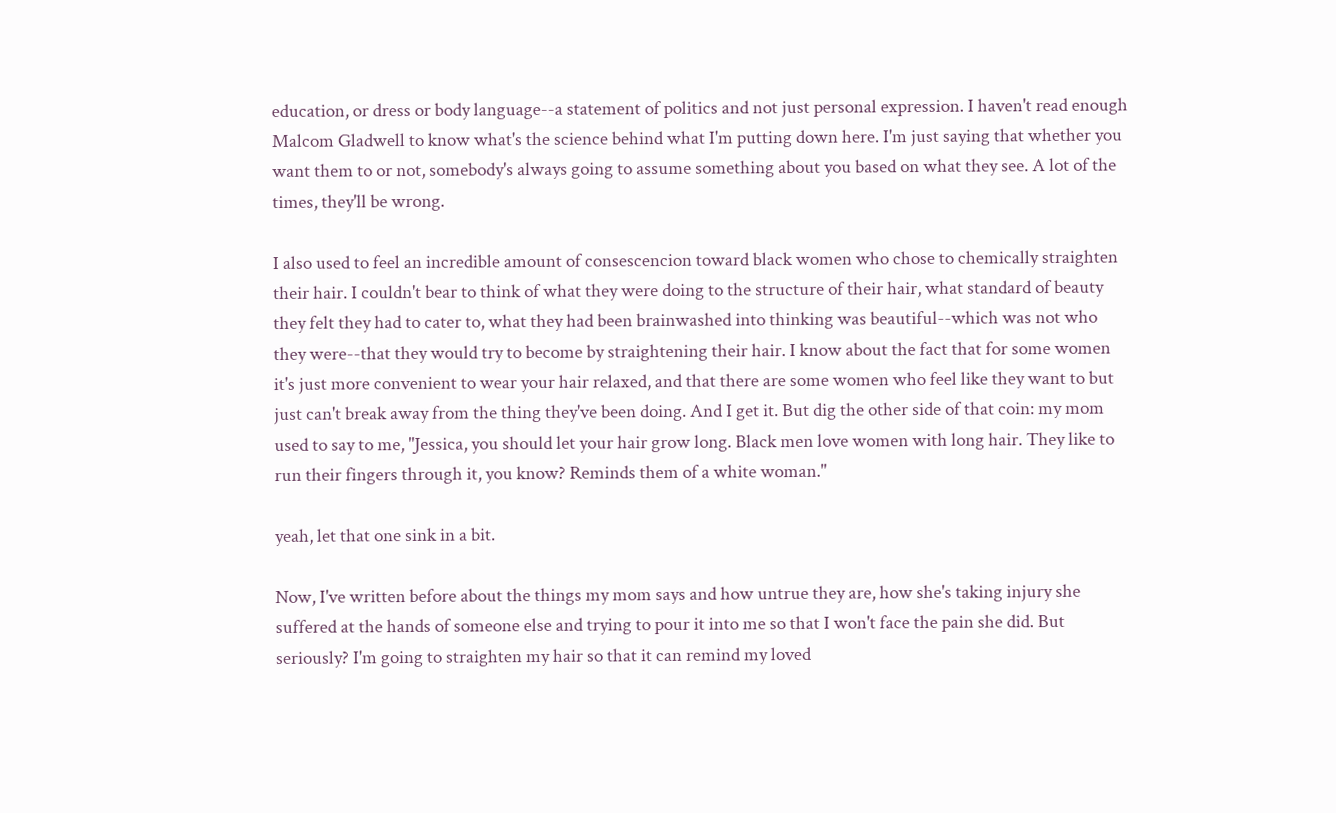education, or dress or body language--a statement of politics and not just personal expression. I haven't read enough Malcom Gladwell to know what's the science behind what I'm putting down here. I'm just saying that whether you want them to or not, somebody's always going to assume something about you based on what they see. A lot of the times, they'll be wrong.

I also used to feel an incredible amount of consescencion toward black women who chose to chemically straighten their hair. I couldn't bear to think of what they were doing to the structure of their hair, what standard of beauty they felt they had to cater to, what they had been brainwashed into thinking was beautiful--which was not who they were--that they would try to become by straightening their hair. I know about the fact that for some women it's just more convenient to wear your hair relaxed, and that there are some women who feel like they want to but just can't break away from the thing they've been doing. And I get it. But dig the other side of that coin: my mom used to say to me, "Jessica, you should let your hair grow long. Black men love women with long hair. They like to run their fingers through it, you know? Reminds them of a white woman."

yeah, let that one sink in a bit.

Now, I've written before about the things my mom says and how untrue they are, how she's taking injury she suffered at the hands of someone else and trying to pour it into me so that I won't face the pain she did. But seriously? I'm going to straighten my hair so that it can remind my loved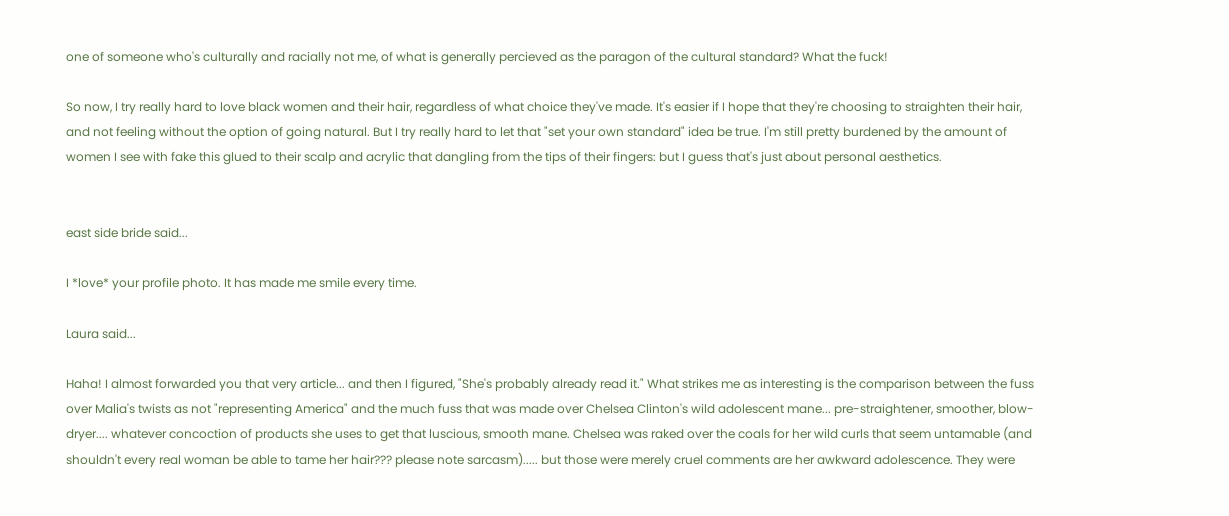one of someone who's culturally and racially not me, of what is generally percieved as the paragon of the cultural standard? What the fuck!

So now, I try really hard to love black women and their hair, regardless of what choice they've made. It's easier if I hope that they're choosing to straighten their hair, and not feeling without the option of going natural. But I try really hard to let that "set your own standard" idea be true. I'm still pretty burdened by the amount of women I see with fake this glued to their scalp and acrylic that dangling from the tips of their fingers: but I guess that's just about personal aesthetics.


east side bride said...

I *love* your profile photo. It has made me smile every time.

Laura said...

Haha! I almost forwarded you that very article... and then I figured, "She's probably already read it." What strikes me as interesting is the comparison between the fuss over Malia's twists as not "representing America" and the much fuss that was made over Chelsea Clinton's wild adolescent mane... pre-straightener, smoother, blow-dryer.... whatever concoction of products she uses to get that luscious, smooth mane. Chelsea was raked over the coals for her wild curls that seem untamable (and shouldn't every real woman be able to tame her hair??? please note sarcasm)..... but those were merely cruel comments are her awkward adolescence. They were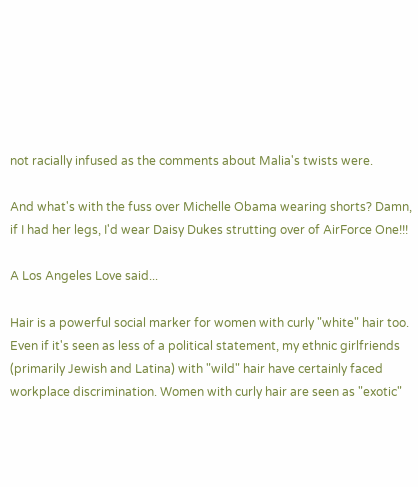not racially infused as the comments about Malia's twists were.

And what's with the fuss over Michelle Obama wearing shorts? Damn, if I had her legs, I'd wear Daisy Dukes strutting over of AirForce One!!!

A Los Angeles Love said...

Hair is a powerful social marker for women with curly "white" hair too. Even if it's seen as less of a political statement, my ethnic girlfriends (primarily Jewish and Latina) with "wild" hair have certainly faced workplace discrimination. Women with curly hair are seen as "exotic"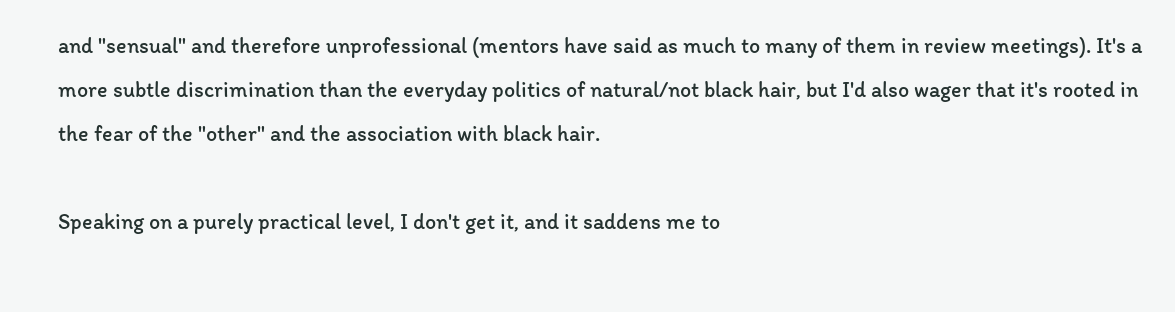and "sensual" and therefore unprofessional (mentors have said as much to many of them in review meetings). It's a more subtle discrimination than the everyday politics of natural/not black hair, but I'd also wager that it's rooted in the fear of the "other" and the association with black hair.

Speaking on a purely practical level, I don't get it, and it saddens me to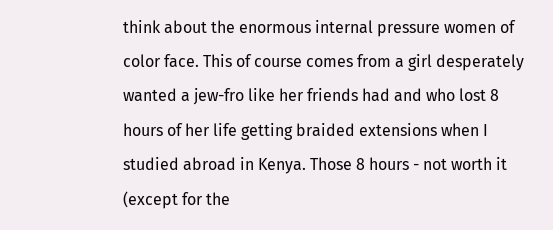think about the enormous internal pressure women of color face. This of course comes from a girl desperately wanted a jew-fro like her friends had and who lost 8 hours of her life getting braided extensions when I studied abroad in Kenya. Those 8 hours - not worth it (except for the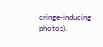cringe-inducing photos).